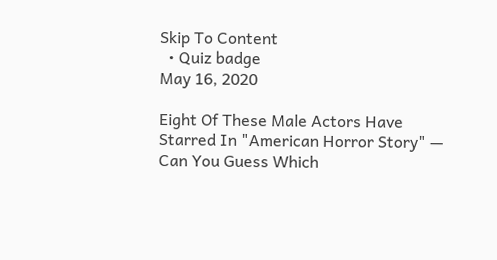Skip To Content
  • Quiz badge
May 16, 2020

Eight Of These Male Actors Have Starred In "American Horror Story" — Can You Guess Which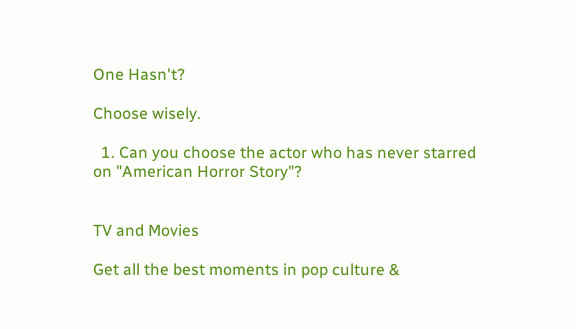One Hasn't?

Choose wisely.

  1. Can you choose the actor who has never starred on "American Horror Story"?


TV and Movies

Get all the best moments in pop culture &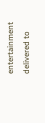entertainment delivered to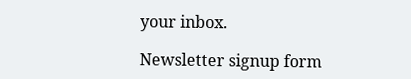your inbox.

Newsletter signup form